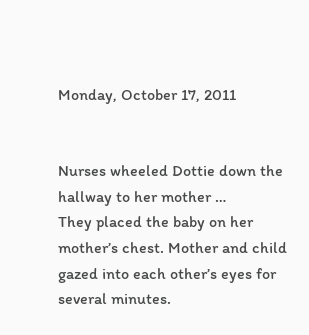Monday, October 17, 2011


Nurses wheeled Dottie down the hallway to her mother …
They placed the baby on her mother’s chest. Mother and child gazed into each other’s eyes for several minutes.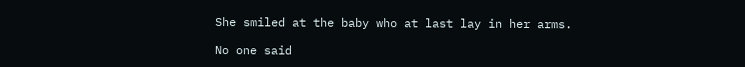She smiled at the baby who at last lay in her arms.

No one said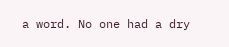a word. No one had a dry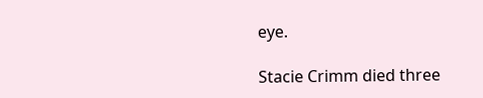eye.

Stacie Crimm died three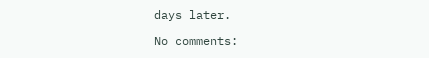days later.

No comments: